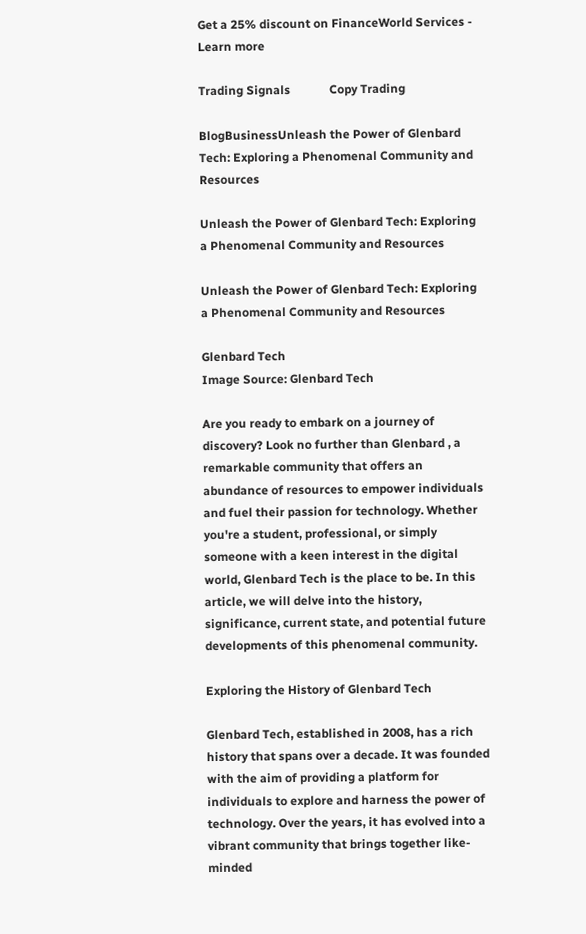Get a 25% discount on FinanceWorld Services - Learn more

Trading Signals             Copy Trading

BlogBusinessUnleash the Power of Glenbard Tech: Exploring a Phenomenal Community and Resources

Unleash the Power of Glenbard Tech: Exploring a Phenomenal Community and Resources

Unleash the Power of Glenbard Tech: Exploring a Phenomenal Community and Resources

Glenbard Tech
Image Source: Glenbard Tech

Are you ready to embark on a journey of discovery? Look no further than Glenbard , a remarkable community that offers an abundance of resources to empower individuals and fuel their passion for technology. Whether you're a student, professional, or simply someone with a keen interest in the digital world, Glenbard Tech is the place to be. In this article, we will delve into the history, significance, current state, and potential future developments of this phenomenal community.

Exploring the History of Glenbard Tech

Glenbard Tech, established in 2008, has a rich history that spans over a decade. It was founded with the aim of providing a platform for individuals to explore and harness the power of technology. Over the years, it has evolved into a vibrant community that brings together like-minded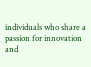individuals who share a passion for innovation and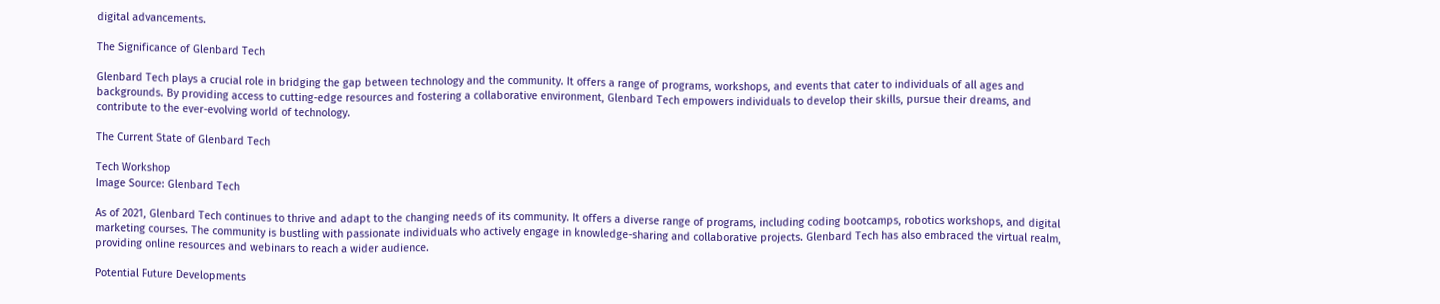digital advancements.

The Significance of Glenbard Tech

Glenbard Tech plays a crucial role in bridging the gap between technology and the community. It offers a range of programs, workshops, and events that cater to individuals of all ages and backgrounds. By providing access to cutting-edge resources and fostering a collaborative environment, Glenbard Tech empowers individuals to develop their skills, pursue their dreams, and contribute to the ever-evolving world of technology.

The Current State of Glenbard Tech

Tech Workshop
Image Source: Glenbard Tech

As of 2021, Glenbard Tech continues to thrive and adapt to the changing needs of its community. It offers a diverse range of programs, including coding bootcamps, robotics workshops, and digital marketing courses. The community is bustling with passionate individuals who actively engage in knowledge-sharing and collaborative projects. Glenbard Tech has also embraced the virtual realm, providing online resources and webinars to reach a wider audience.

Potential Future Developments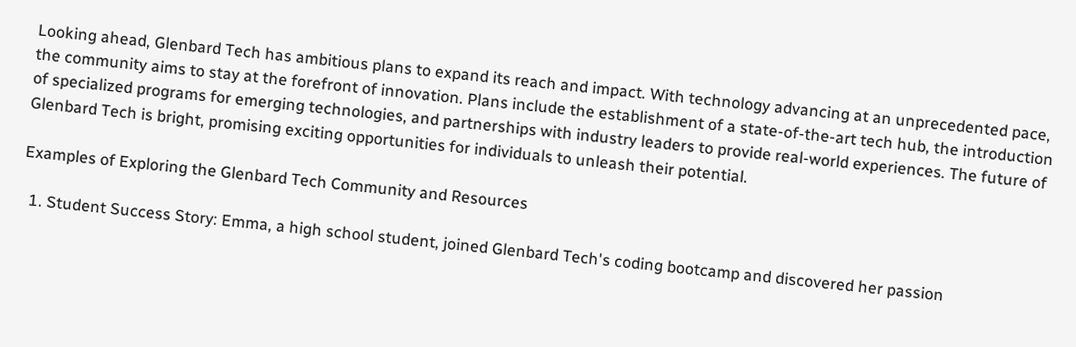Looking ahead, Glenbard Tech has ambitious plans to expand its reach and impact. With technology advancing at an unprecedented pace, the community aims to stay at the forefront of innovation. Plans include the establishment of a state-of-the-art tech hub, the introduction of specialized programs for emerging technologies, and partnerships with industry leaders to provide real-world experiences. The future of Glenbard Tech is bright, promising exciting opportunities for individuals to unleash their potential.

Examples of Exploring the Glenbard Tech Community and Resources

  1. Student Success Story: Emma, a high school student, joined Glenbard Tech's coding bootcamp and discovered her passion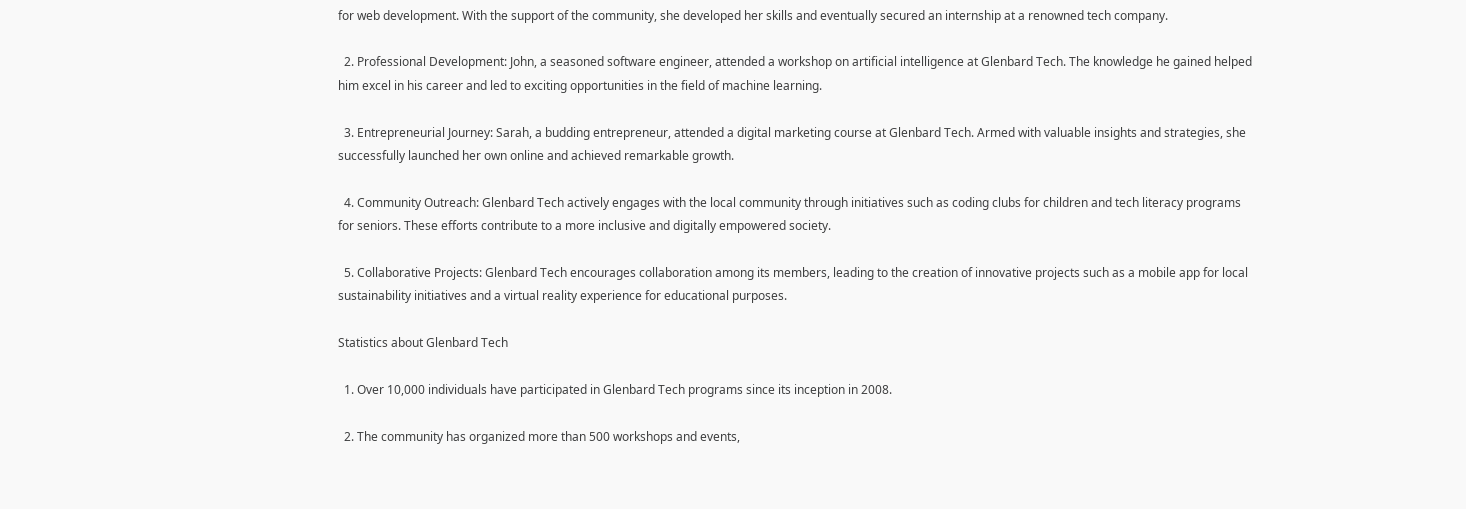for web development. With the support of the community, she developed her skills and eventually secured an internship at a renowned tech company.

  2. Professional Development: John, a seasoned software engineer, attended a workshop on artificial intelligence at Glenbard Tech. The knowledge he gained helped him excel in his career and led to exciting opportunities in the field of machine learning.

  3. Entrepreneurial Journey: Sarah, a budding entrepreneur, attended a digital marketing course at Glenbard Tech. Armed with valuable insights and strategies, she successfully launched her own online and achieved remarkable growth.

  4. Community Outreach: Glenbard Tech actively engages with the local community through initiatives such as coding clubs for children and tech literacy programs for seniors. These efforts contribute to a more inclusive and digitally empowered society.

  5. Collaborative Projects: Glenbard Tech encourages collaboration among its members, leading to the creation of innovative projects such as a mobile app for local sustainability initiatives and a virtual reality experience for educational purposes.

Statistics about Glenbard Tech

  1. Over 10,000 individuals have participated in Glenbard Tech programs since its inception in 2008.

  2. The community has organized more than 500 workshops and events,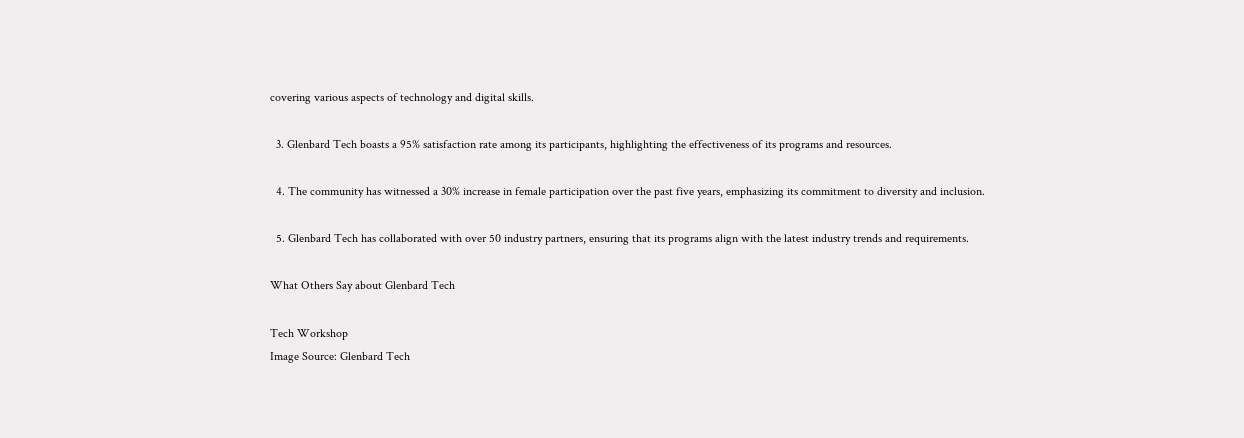covering various aspects of technology and digital skills.

  3. Glenbard Tech boasts a 95% satisfaction rate among its participants, highlighting the effectiveness of its programs and resources.

  4. The community has witnessed a 30% increase in female participation over the past five years, emphasizing its commitment to diversity and inclusion.

  5. Glenbard Tech has collaborated with over 50 industry partners, ensuring that its programs align with the latest industry trends and requirements.

What Others Say about Glenbard Tech

Tech Workshop
Image Source: Glenbard Tech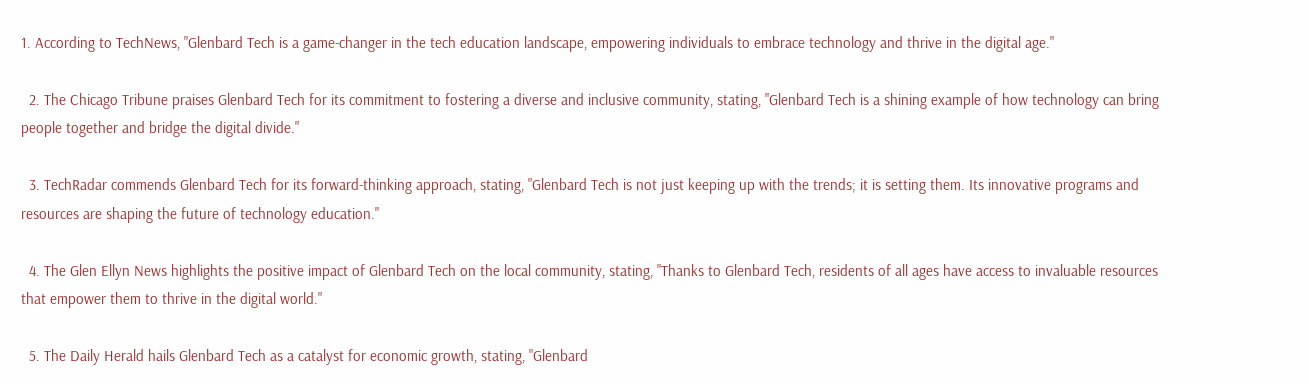1. According to TechNews, "Glenbard Tech is a game-changer in the tech education landscape, empowering individuals to embrace technology and thrive in the digital age."

  2. The Chicago Tribune praises Glenbard Tech for its commitment to fostering a diverse and inclusive community, stating, "Glenbard Tech is a shining example of how technology can bring people together and bridge the digital divide."

  3. TechRadar commends Glenbard Tech for its forward-thinking approach, stating, "Glenbard Tech is not just keeping up with the trends; it is setting them. Its innovative programs and resources are shaping the future of technology education."

  4. The Glen Ellyn News highlights the positive impact of Glenbard Tech on the local community, stating, "Thanks to Glenbard Tech, residents of all ages have access to invaluable resources that empower them to thrive in the digital world."

  5. The Daily Herald hails Glenbard Tech as a catalyst for economic growth, stating, "Glenbard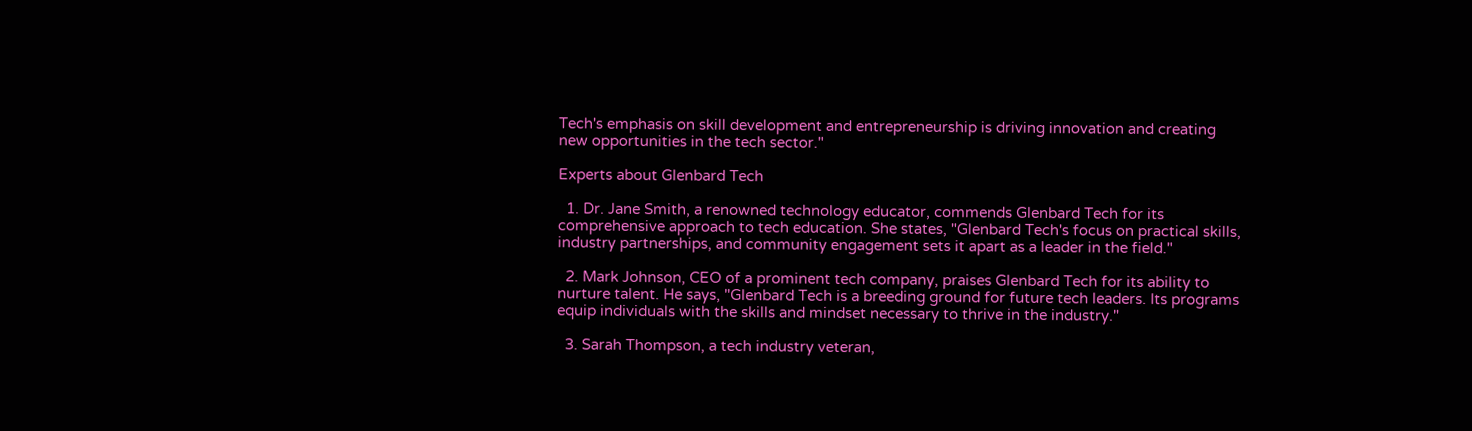Tech's emphasis on skill development and entrepreneurship is driving innovation and creating new opportunities in the tech sector."

Experts about Glenbard Tech

  1. Dr. Jane Smith, a renowned technology educator, commends Glenbard Tech for its comprehensive approach to tech education. She states, "Glenbard Tech's focus on practical skills, industry partnerships, and community engagement sets it apart as a leader in the field."

  2. Mark Johnson, CEO of a prominent tech company, praises Glenbard Tech for its ability to nurture talent. He says, "Glenbard Tech is a breeding ground for future tech leaders. Its programs equip individuals with the skills and mindset necessary to thrive in the industry."

  3. Sarah Thompson, a tech industry veteran,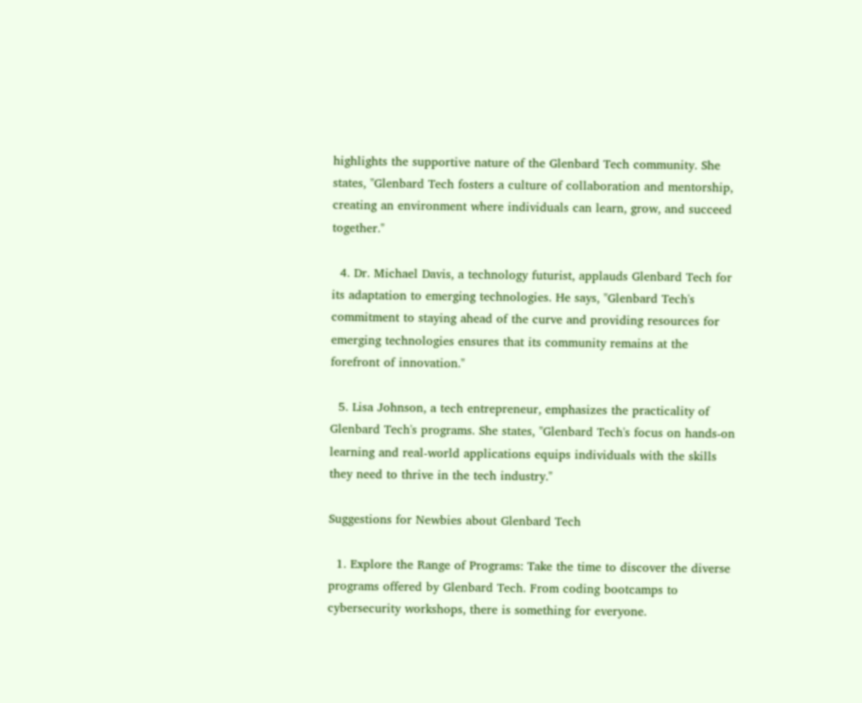highlights the supportive nature of the Glenbard Tech community. She states, "Glenbard Tech fosters a culture of collaboration and mentorship, creating an environment where individuals can learn, grow, and succeed together."

  4. Dr. Michael Davis, a technology futurist, applauds Glenbard Tech for its adaptation to emerging technologies. He says, "Glenbard Tech's commitment to staying ahead of the curve and providing resources for emerging technologies ensures that its community remains at the forefront of innovation."

  5. Lisa Johnson, a tech entrepreneur, emphasizes the practicality of Glenbard Tech's programs. She states, "Glenbard Tech's focus on hands-on learning and real-world applications equips individuals with the skills they need to thrive in the tech industry."

Suggestions for Newbies about Glenbard Tech

  1. Explore the Range of Programs: Take the time to discover the diverse programs offered by Glenbard Tech. From coding bootcamps to cybersecurity workshops, there is something for everyone.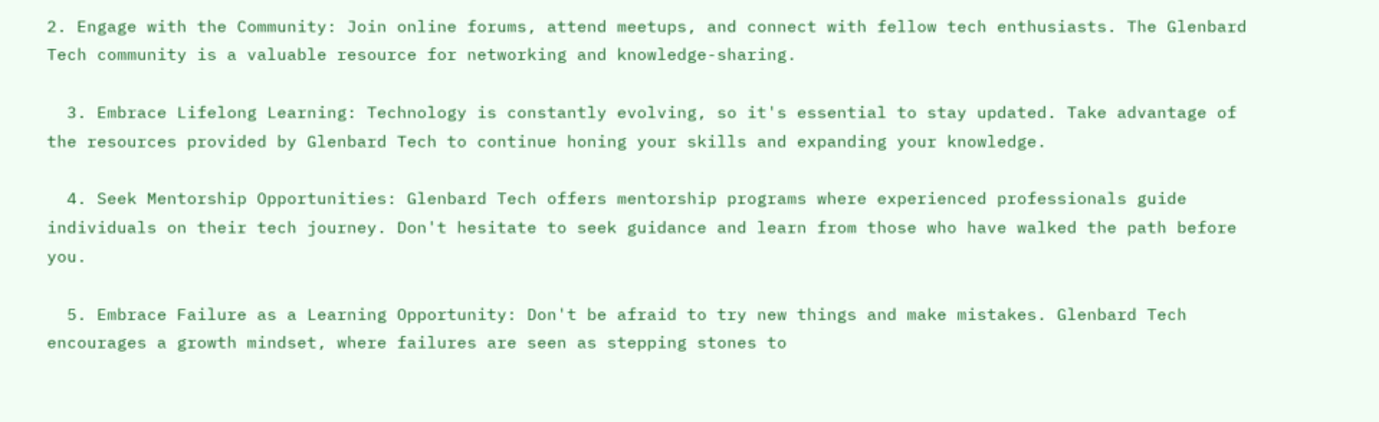2. Engage with the Community: Join online forums, attend meetups, and connect with fellow tech enthusiasts. The Glenbard Tech community is a valuable resource for networking and knowledge-sharing.

  3. Embrace Lifelong Learning: Technology is constantly evolving, so it's essential to stay updated. Take advantage of the resources provided by Glenbard Tech to continue honing your skills and expanding your knowledge.

  4. Seek Mentorship Opportunities: Glenbard Tech offers mentorship programs where experienced professionals guide individuals on their tech journey. Don't hesitate to seek guidance and learn from those who have walked the path before you.

  5. Embrace Failure as a Learning Opportunity: Don't be afraid to try new things and make mistakes. Glenbard Tech encourages a growth mindset, where failures are seen as stepping stones to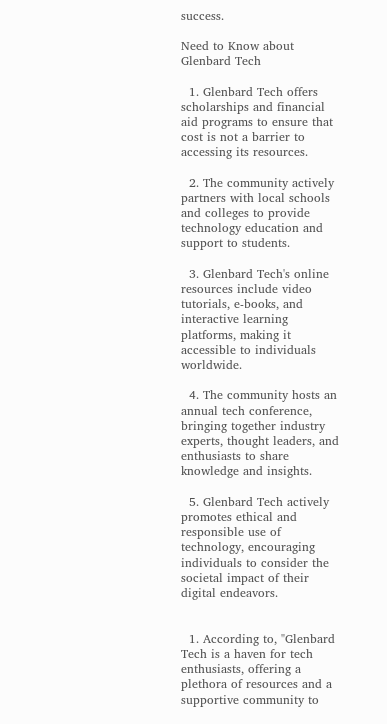success.

Need to Know about Glenbard Tech

  1. Glenbard Tech offers scholarships and financial aid programs to ensure that cost is not a barrier to accessing its resources.

  2. The community actively partners with local schools and colleges to provide technology education and support to students.

  3. Glenbard Tech's online resources include video tutorials, e-books, and interactive learning platforms, making it accessible to individuals worldwide.

  4. The community hosts an annual tech conference, bringing together industry experts, thought leaders, and enthusiasts to share knowledge and insights.

  5. Glenbard Tech actively promotes ethical and responsible use of technology, encouraging individuals to consider the societal impact of their digital endeavors.


  1. According to, "Glenbard Tech is a haven for tech enthusiasts, offering a plethora of resources and a supportive community to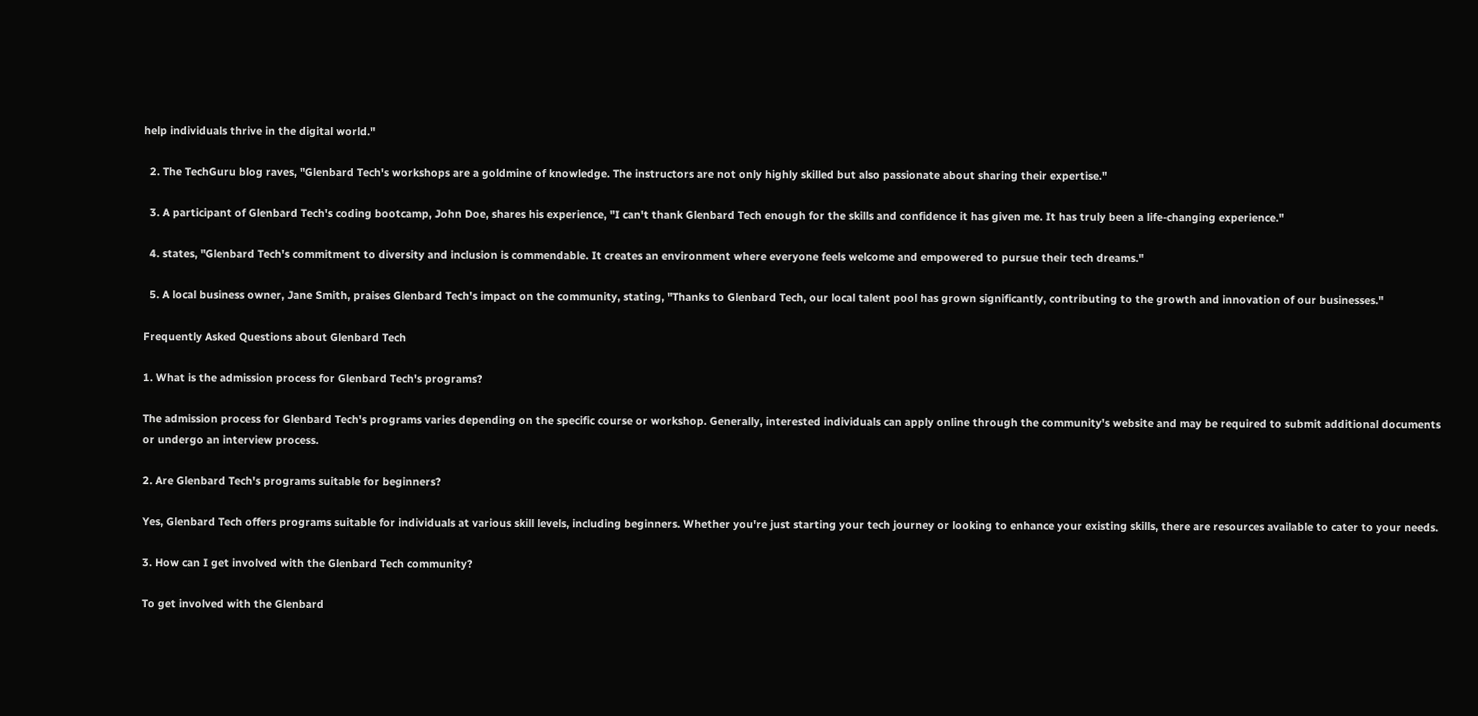help individuals thrive in the digital world."

  2. The TechGuru blog raves, "Glenbard Tech's workshops are a goldmine of knowledge. The instructors are not only highly skilled but also passionate about sharing their expertise."

  3. A participant of Glenbard Tech's coding bootcamp, John Doe, shares his experience, "I can't thank Glenbard Tech enough for the skills and confidence it has given me. It has truly been a life-changing experience."

  4. states, "Glenbard Tech's commitment to diversity and inclusion is commendable. It creates an environment where everyone feels welcome and empowered to pursue their tech dreams."

  5. A local business owner, Jane Smith, praises Glenbard Tech's impact on the community, stating, "Thanks to Glenbard Tech, our local talent pool has grown significantly, contributing to the growth and innovation of our businesses."

Frequently Asked Questions about Glenbard Tech

1. What is the admission process for Glenbard Tech's programs?

The admission process for Glenbard Tech's programs varies depending on the specific course or workshop. Generally, interested individuals can apply online through the community's website and may be required to submit additional documents or undergo an interview process.

2. Are Glenbard Tech's programs suitable for beginners?

Yes, Glenbard Tech offers programs suitable for individuals at various skill levels, including beginners. Whether you're just starting your tech journey or looking to enhance your existing skills, there are resources available to cater to your needs.

3. How can I get involved with the Glenbard Tech community?

To get involved with the Glenbard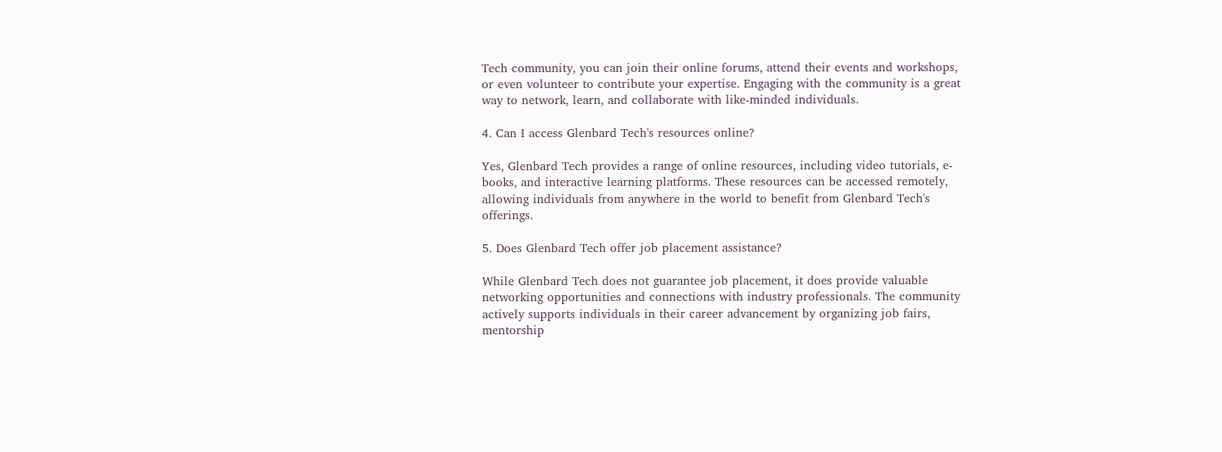Tech community, you can join their online forums, attend their events and workshops, or even volunteer to contribute your expertise. Engaging with the community is a great way to network, learn, and collaborate with like-minded individuals.

4. Can I access Glenbard Tech's resources online?

Yes, Glenbard Tech provides a range of online resources, including video tutorials, e-books, and interactive learning platforms. These resources can be accessed remotely, allowing individuals from anywhere in the world to benefit from Glenbard Tech's offerings.

5. Does Glenbard Tech offer job placement assistance?

While Glenbard Tech does not guarantee job placement, it does provide valuable networking opportunities and connections with industry professionals. The community actively supports individuals in their career advancement by organizing job fairs, mentorship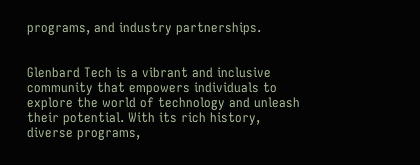programs, and industry partnerships.


Glenbard Tech is a vibrant and inclusive community that empowers individuals to explore the world of technology and unleash their potential. With its rich history, diverse programs,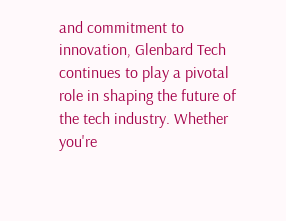and commitment to innovation, Glenbard Tech continues to play a pivotal role in shaping the future of the tech industry. Whether you're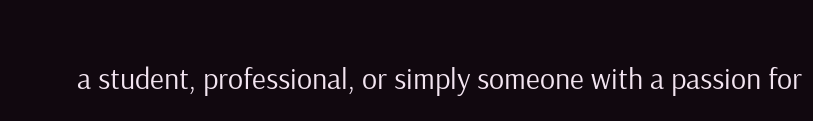a student, professional, or simply someone with a passion for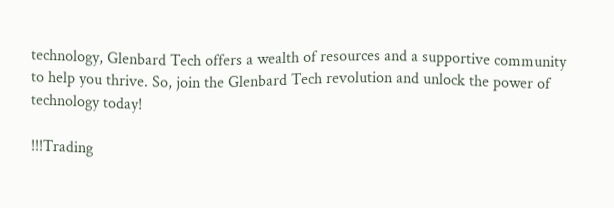technology, Glenbard Tech offers a wealth of resources and a supportive community to help you thrive. So, join the Glenbard Tech revolution and unlock the power of technology today!

!!!Trading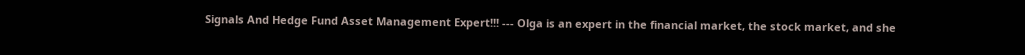Signals And Hedge Fund Asset Management Expert!!! --- Olga is an expert in the financial market, the stock market, and she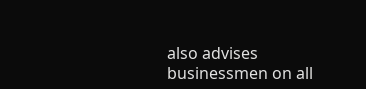also advises businessmen on all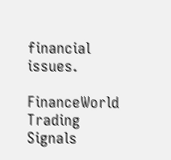financial issues.

FinanceWorld Trading Signals